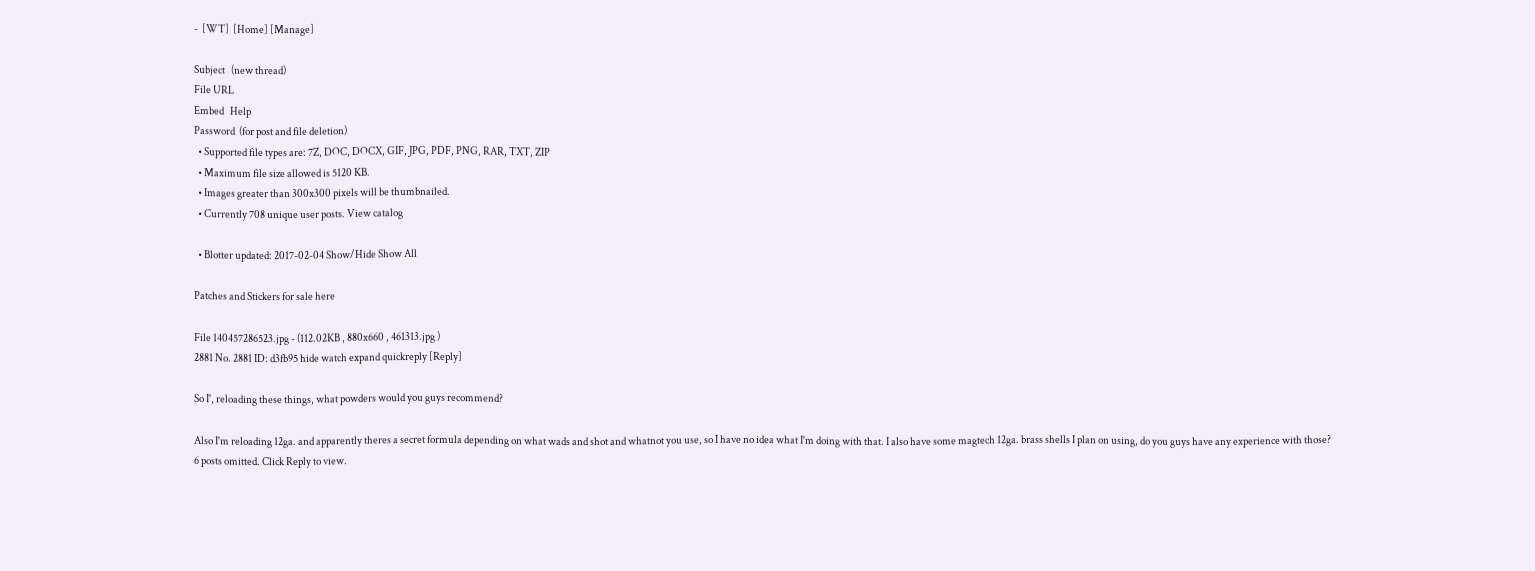-  [WT]  [Home] [Manage]

Subject   (new thread)
File URL
Embed   Help
Password  (for post and file deletion)
  • Supported file types are: 7Z, DOC, DOCX, GIF, JPG, PDF, PNG, RAR, TXT, ZIP
  • Maximum file size allowed is 5120 KB.
  • Images greater than 300x300 pixels will be thumbnailed.
  • Currently 708 unique user posts. View catalog

  • Blotter updated: 2017-02-04 Show/Hide Show All

Patches and Stickers for sale here

File 140457286523.jpg - (112.02KB , 880x660 , 461313.jpg )
2881 No. 2881 ID: d3fb95 hide watch expand quickreply [Reply]

So I', reloading these things, what powders would you guys recommend?

Also I'm reloading 12ga. and apparently theres a secret formula depending on what wads and shot and whatnot you use, so I have no idea what I'm doing with that. I also have some magtech 12ga. brass shells I plan on using, do you guys have any experience with those?
6 posts omitted. Click Reply to view.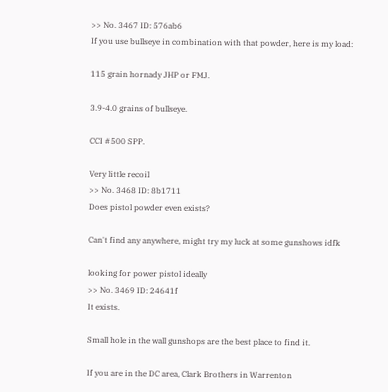>> No. 3467 ID: 576ab6
If you use bullseye in combination with that powder, here is my load:

115 grain hornady JHP or FMJ.

3.9-4.0 grains of bullseye.

CCI #500 SPP.

Very little recoil
>> No. 3468 ID: 8b1711
Does pistol powder even exists?

Can't find any anywhere, might try my luck at some gunshows idfk

looking for power pistol ideally
>> No. 3469 ID: 24641f
It exists.

Small hole in the wall gunshops are the best place to find it.

If you are in the DC area, Clark Brothers in Warrenton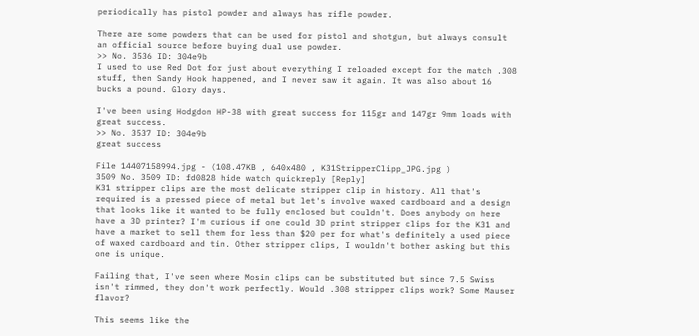periodically has pistol powder and always has rifle powder.

There are some powders that can be used for pistol and shotgun, but always consult an official source before buying dual use powder.
>> No. 3536 ID: 304e9b
I used to use Red Dot for just about everything I reloaded except for the match .308 stuff, then Sandy Hook happened, and I never saw it again. It was also about 16 bucks a pound. Glory days.

I've been using Hodgdon HP-38 with great success for 115gr and 147gr 9mm loads with great success.
>> No. 3537 ID: 304e9b
great success

File 14407158994.jpg - (108.47KB , 640x480 , K31StripperClipp_JPG.jpg )
3509 No. 3509 ID: fd0828 hide watch quickreply [Reply]
K31 stripper clips are the most delicate stripper clip in history. All that's required is a pressed piece of metal but let's involve waxed cardboard and a design that looks like it wanted to be fully enclosed but couldn't. Does anybody on here have a 3D printer? I'm curious if one could 3D print stripper clips for the K31 and have a market to sell them for less than $20 per for what's definitely a used piece of waxed cardboard and tin. Other stripper clips, I wouldn't bother asking but this one is unique.

Failing that, I've seen where Mosin clips can be substituted but since 7.5 Swiss isn't rimmed, they don't work perfectly. Would .308 stripper clips work? Some Mauser flavor?

This seems like the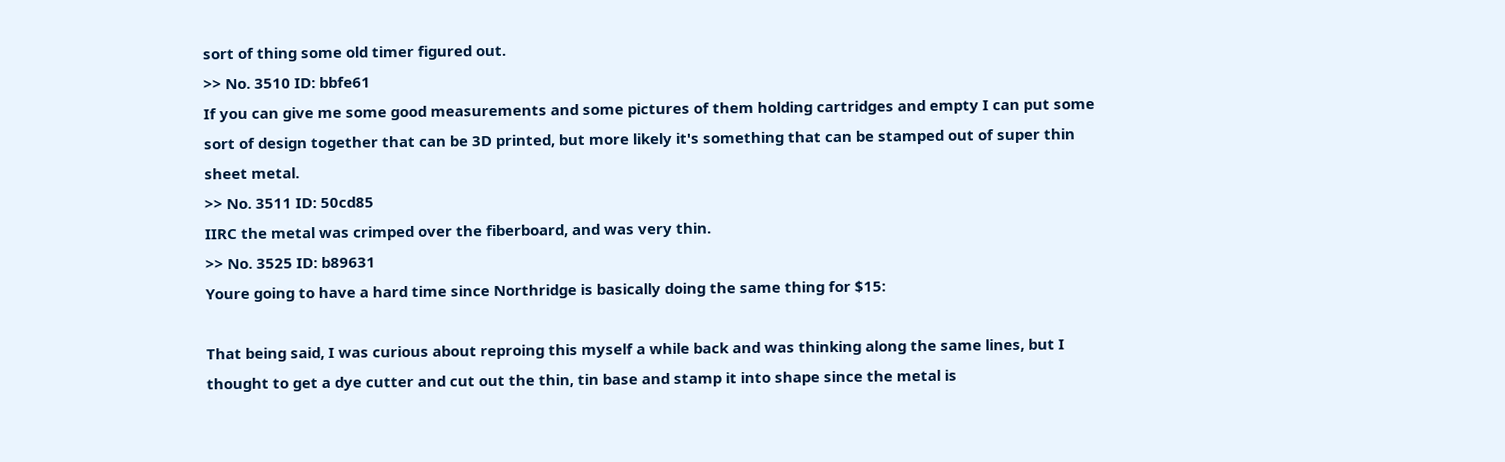sort of thing some old timer figured out.
>> No. 3510 ID: bbfe61
If you can give me some good measurements and some pictures of them holding cartridges and empty I can put some sort of design together that can be 3D printed, but more likely it's something that can be stamped out of super thin sheet metal.
>> No. 3511 ID: 50cd85
IIRC the metal was crimped over the fiberboard, and was very thin.
>> No. 3525 ID: b89631
Youre going to have a hard time since Northridge is basically doing the same thing for $15:

That being said, I was curious about reproing this myself a while back and was thinking along the same lines, but I thought to get a dye cutter and cut out the thin, tin base and stamp it into shape since the metal is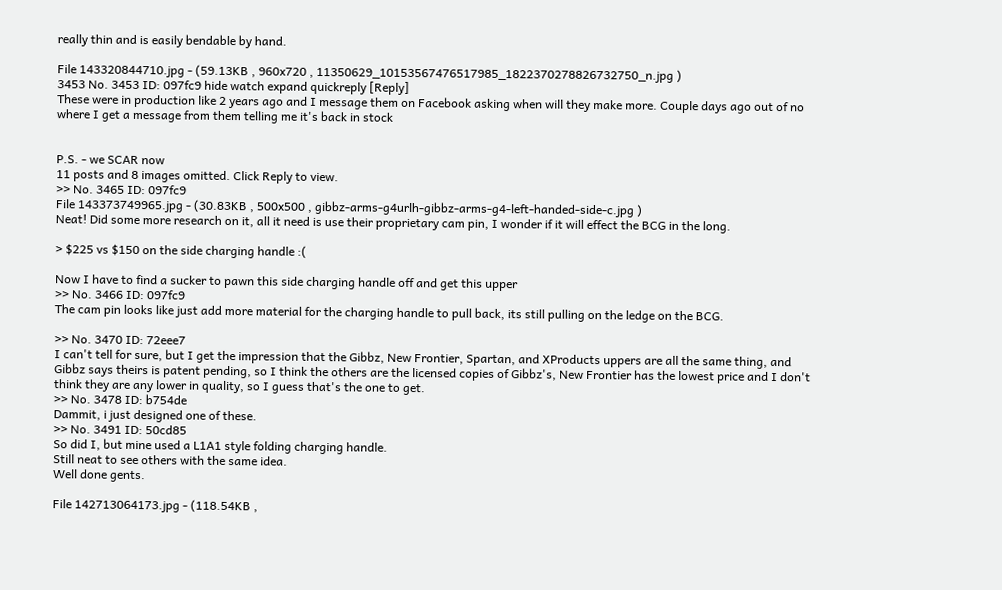really thin and is easily bendable by hand.

File 143320844710.jpg - (59.13KB , 960x720 , 11350629_10153567476517985_1822370278826732750_n.jpg )
3453 No. 3453 ID: 097fc9 hide watch expand quickreply [Reply]
These were in production like 2 years ago and I message them on Facebook asking when will they make more. Couple days ago out of no where I get a message from them telling me it's back in stock


P.S. - we SCAR now
11 posts and 8 images omitted. Click Reply to view.
>> No. 3465 ID: 097fc9
File 143373749965.jpg - (30.83KB , 500x500 , gibbz-arms-g4urlh-gibbz-arms-g4-left-handed-side-c.jpg )
Neat! Did some more research on it, all it need is use their proprietary cam pin, I wonder if it will effect the BCG in the long.

> $225 vs $150 on the side charging handle :(

Now I have to find a sucker to pawn this side charging handle off and get this upper
>> No. 3466 ID: 097fc9
The cam pin looks like just add more material for the charging handle to pull back, its still pulling on the ledge on the BCG.

>> No. 3470 ID: 72eee7
I can't tell for sure, but I get the impression that the Gibbz, New Frontier, Spartan, and XProducts uppers are all the same thing, and Gibbz says theirs is patent pending, so I think the others are the licensed copies of Gibbz's, New Frontier has the lowest price and I don't think they are any lower in quality, so I guess that's the one to get.
>> No. 3478 ID: b754de
Dammit, i just designed one of these.
>> No. 3491 ID: 50cd85
So did I, but mine used a L1A1 style folding charging handle.
Still neat to see others with the same idea.
Well done gents.

File 142713064173.jpg - (118.54KB ,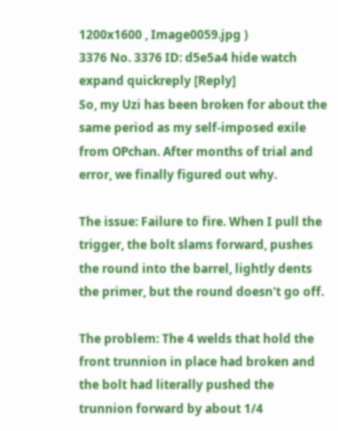1200x1600 , Image0059.jpg )
3376 No. 3376 ID: d5e5a4 hide watch expand quickreply [Reply]
So, my Uzi has been broken for about the same period as my self-imposed exile from OPchan. After months of trial and error, we finally figured out why.

The issue: Failure to fire. When I pull the trigger, the bolt slams forward, pushes the round into the barrel, lightly dents the primer, but the round doesn't go off.

The problem: The 4 welds that hold the front trunnion in place had broken and the bolt had literally pushed the trunnion forward by about 1/4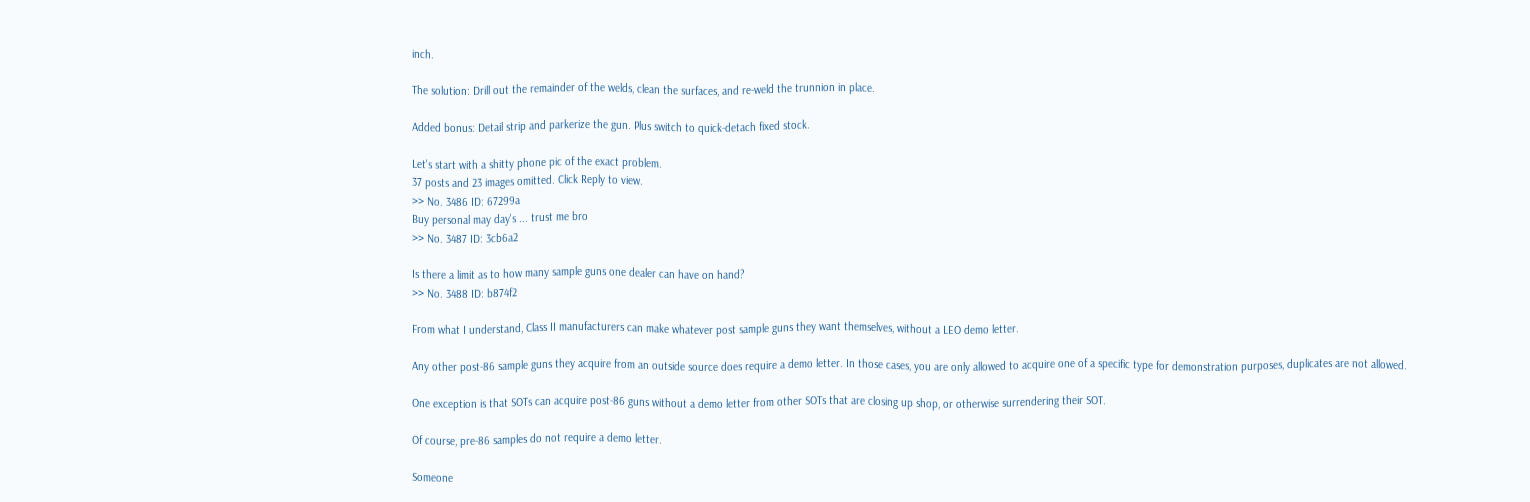inch.

The solution: Drill out the remainder of the welds, clean the surfaces, and re-weld the trunnion in place.

Added bonus: Detail strip and parkerize the gun. Plus switch to quick-detach fixed stock.

Let's start with a shitty phone pic of the exact problem.
37 posts and 23 images omitted. Click Reply to view.
>> No. 3486 ID: 67299a
Buy personal may day's ... trust me bro
>> No. 3487 ID: 3cb6a2

Is there a limit as to how many sample guns one dealer can have on hand?
>> No. 3488 ID: b874f2

From what I understand, Class II manufacturers can make whatever post sample guns they want themselves, without a LEO demo letter.

Any other post-86 sample guns they acquire from an outside source does require a demo letter. In those cases, you are only allowed to acquire one of a specific type for demonstration purposes, duplicates are not allowed.

One exception is that SOTs can acquire post-86 guns without a demo letter from other SOTs that are closing up shop, or otherwise surrendering their SOT.

Of course, pre-86 samples do not require a demo letter.

Someone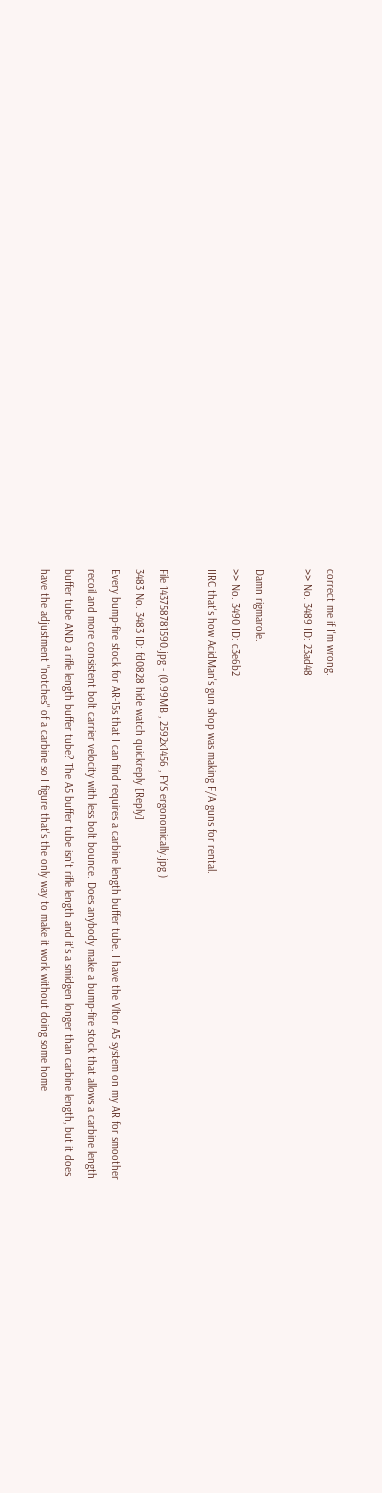correct me if I'm wrong.
>> No. 3489 ID: 23ad48

Damn rigmarole.
>> No. 3490 ID: c3e6b2
IIRC that's how AcidMan's gun shop was making F/A guns for rental.

File 143758781590.jpg - (0.99MB , 2592x1456 , FYS ergonomically.jpg )
3483 No. 3483 ID: fd0828 hide watch quickreply [Reply]
Every bump-fire stock for AR-15s that I can find requires a carbine length buffer tube. I have the Vltor A5 system on my AR for smoother recoil and more consistent bolt carrier velocity with less bolt bounce. Does anybody make a bump-fire stock that allows a carbine length buffer tube AND a rifle length buffer tube? The A5 buffer tube isn't rifle length and it's a smidgen longer than carbine length, but it does have the adjustment "notches" of a carbine so I figure that's the only way to make it work without doing some home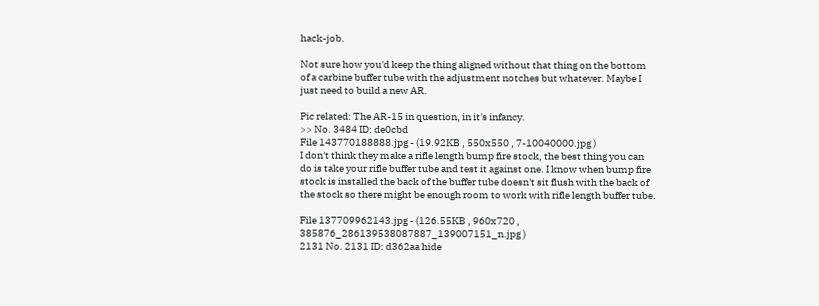hack-job.

Not sure how you'd keep the thing aligned without that thing on the bottom of a carbine buffer tube with the adjustment notches but whatever. Maybe I just need to build a new AR.

Pic related: The AR-15 in question, in it's infancy.
>> No. 3484 ID: de0cbd
File 143770188888.jpg - (19.92KB , 550x550 , 7-10040000.jpg )
I don't think they make a rifle length bump fire stock, the best thing you can do is take your rifle buffer tube and test it against one. I know when bump fire stock is installed the back of the buffer tube doesn't sit flush with the back of the stock so there might be enough room to work with rifle length buffer tube.

File 137709962143.jpg - (126.55KB , 960x720 , 385876_286139538087887_139007151_n.jpg )
2131 No. 2131 ID: d362aa hide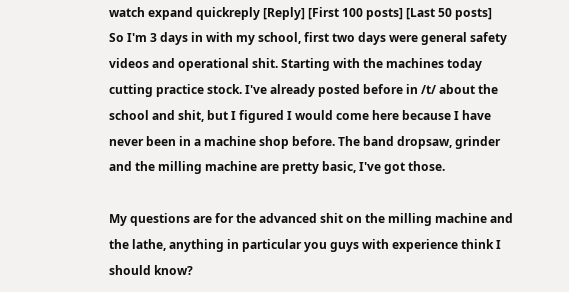watch expand quickreply [Reply] [First 100 posts] [Last 50 posts]
So I'm 3 days in with my school, first two days were general safety videos and operational shit. Starting with the machines today cutting practice stock. I've already posted before in /t/ about the school and shit, but I figured I would come here because I have never been in a machine shop before. The band dropsaw, grinder and the milling machine are pretty basic, I've got those.

My questions are for the advanced shit on the milling machine and the lathe, anything in particular you guys with experience think I should know?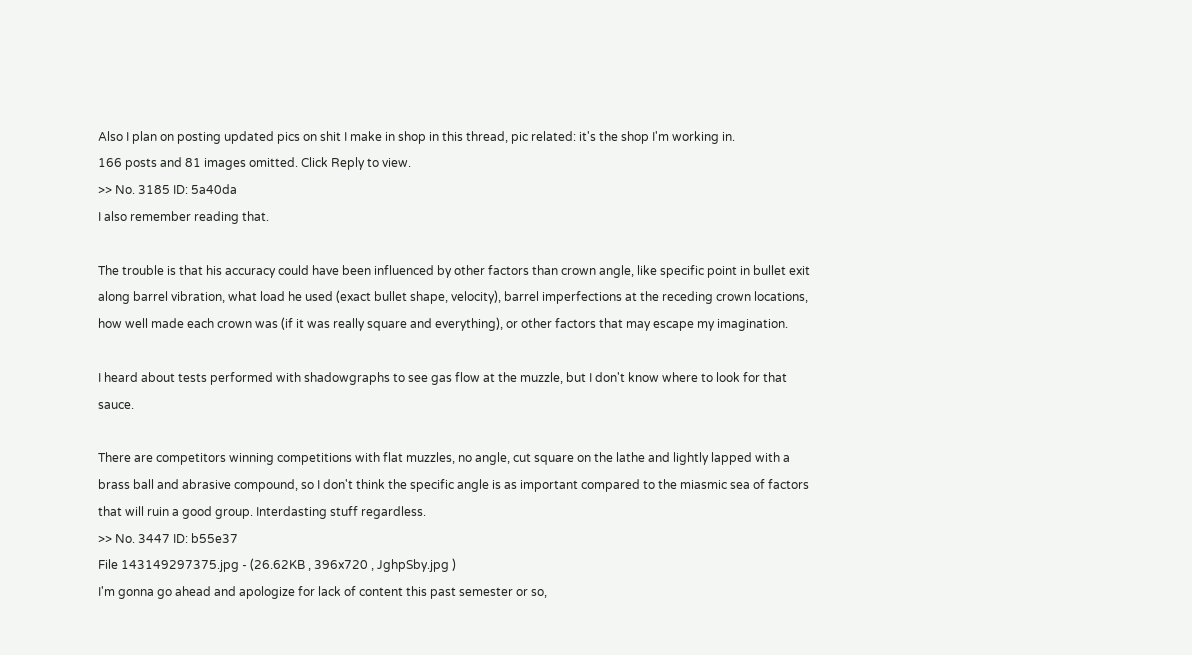Also I plan on posting updated pics on shit I make in shop in this thread, pic related: it's the shop I'm working in.
166 posts and 81 images omitted. Click Reply to view.
>> No. 3185 ID: 5a40da
I also remember reading that.

The trouble is that his accuracy could have been influenced by other factors than crown angle, like specific point in bullet exit along barrel vibration, what load he used (exact bullet shape, velocity), barrel imperfections at the receding crown locations, how well made each crown was (if it was really square and everything), or other factors that may escape my imagination.

I heard about tests performed with shadowgraphs to see gas flow at the muzzle, but I don't know where to look for that sauce.

There are competitors winning competitions with flat muzzles, no angle, cut square on the lathe and lightly lapped with a brass ball and abrasive compound, so I don't think the specific angle is as important compared to the miasmic sea of factors that will ruin a good group. Interdasting stuff regardless.
>> No. 3447 ID: b55e37
File 143149297375.jpg - (26.62KB , 396x720 , JghpSby.jpg )
I'm gonna go ahead and apologize for lack of content this past semester or so,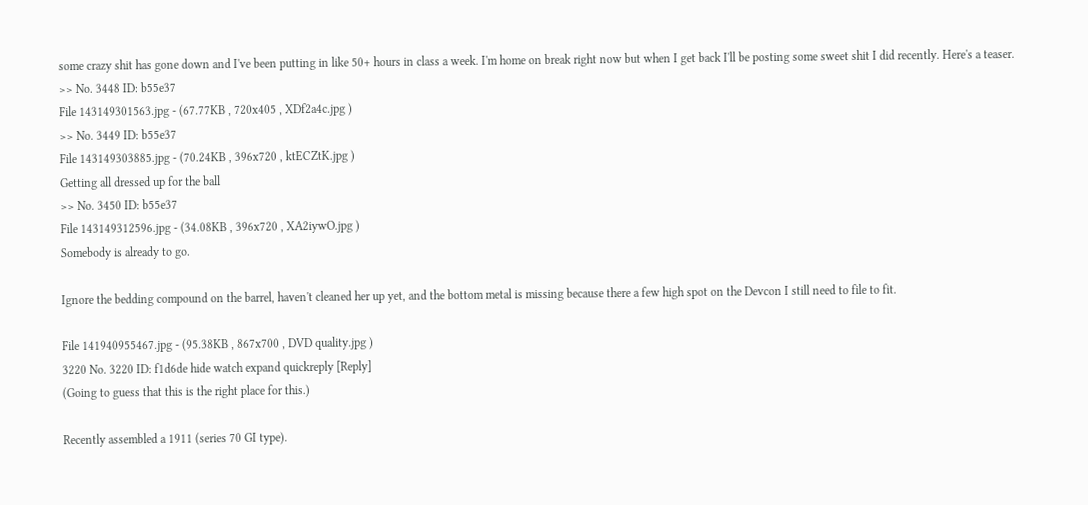some crazy shit has gone down and I've been putting in like 50+ hours in class a week. I'm home on break right now but when I get back I'll be posting some sweet shit I did recently. Here's a teaser.
>> No. 3448 ID: b55e37
File 143149301563.jpg - (67.77KB , 720x405 , XDf2a4c.jpg )
>> No. 3449 ID: b55e37
File 143149303885.jpg - (70.24KB , 396x720 , ktECZtK.jpg )
Getting all dressed up for the ball
>> No. 3450 ID: b55e37
File 143149312596.jpg - (34.08KB , 396x720 , XA2iywO.jpg )
Somebody is already to go.

Ignore the bedding compound on the barrel, haven't cleaned her up yet, and the bottom metal is missing because there a few high spot on the Devcon I still need to file to fit.

File 141940955467.jpg - (95.38KB , 867x700 , DVD quality.jpg )
3220 No. 3220 ID: f1d6de hide watch expand quickreply [Reply]
(Going to guess that this is the right place for this.)

Recently assembled a 1911 (series 70 GI type).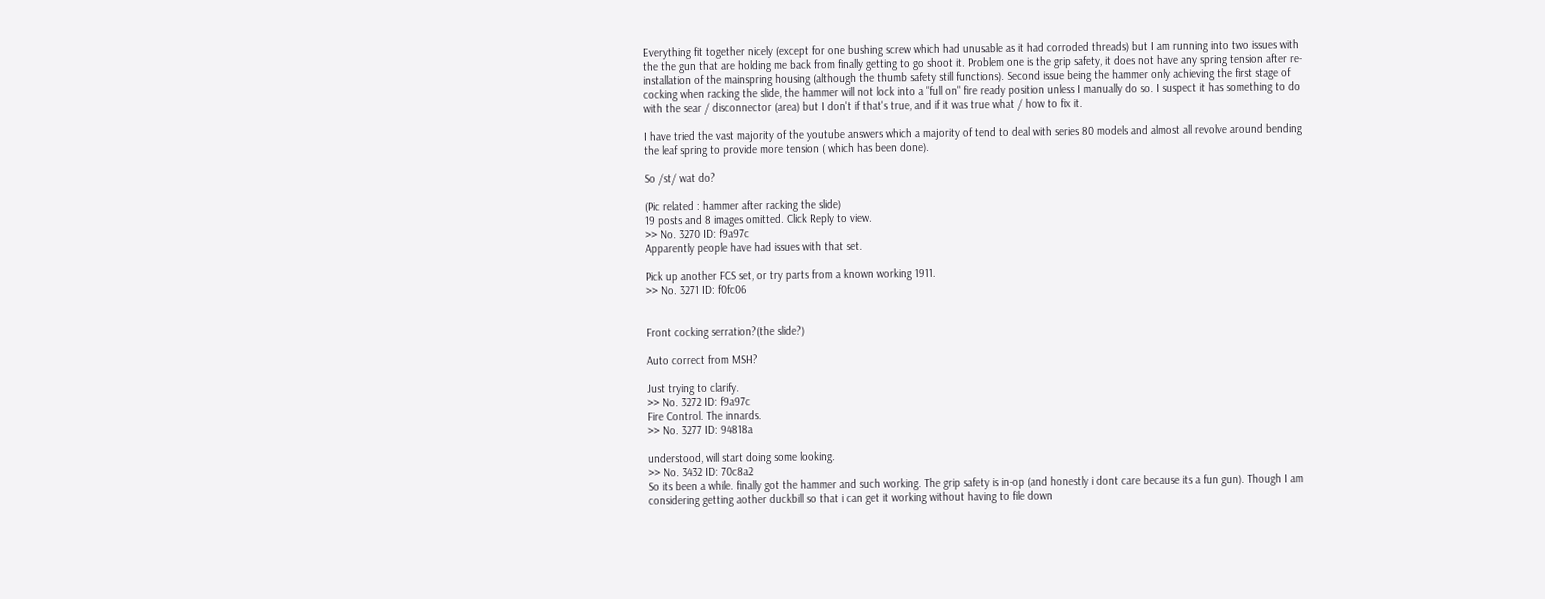Everything fit together nicely (except for one bushing screw which had unusable as it had corroded threads) but I am running into two issues with the the gun that are holding me back from finally getting to go shoot it. Problem one is the grip safety, it does not have any spring tension after re-installation of the mainspring housing (although the thumb safety still functions). Second issue being the hammer only achieving the first stage of cocking when racking the slide, the hammer will not lock into a "full on" fire ready position unless I manually do so. I suspect it has something to do with the sear / disconnector (area) but I don't if that's true, and if it was true what / how to fix it.

I have tried the vast majority of the youtube answers which a majority of tend to deal with series 80 models and almost all revolve around bending the leaf spring to provide more tension ( which has been done).

So /st/ wat do?

(Pic related : hammer after racking the slide)
19 posts and 8 images omitted. Click Reply to view.
>> No. 3270 ID: f9a97c
Apparently people have had issues with that set.

Pick up another FCS set, or try parts from a known working 1911.
>> No. 3271 ID: f0fc06


Front cocking serration?(the slide?)

Auto correct from MSH?

Just trying to clarify.
>> No. 3272 ID: f9a97c
Fire Control. The innards.
>> No. 3277 ID: 94818a

understood, will start doing some looking.
>> No. 3432 ID: 70c8a2
So its been a while. finally got the hammer and such working. The grip safety is in-op (and honestly i dont care because its a fun gun). Though I am considering getting aother duckbill so that i can get it working without having to file down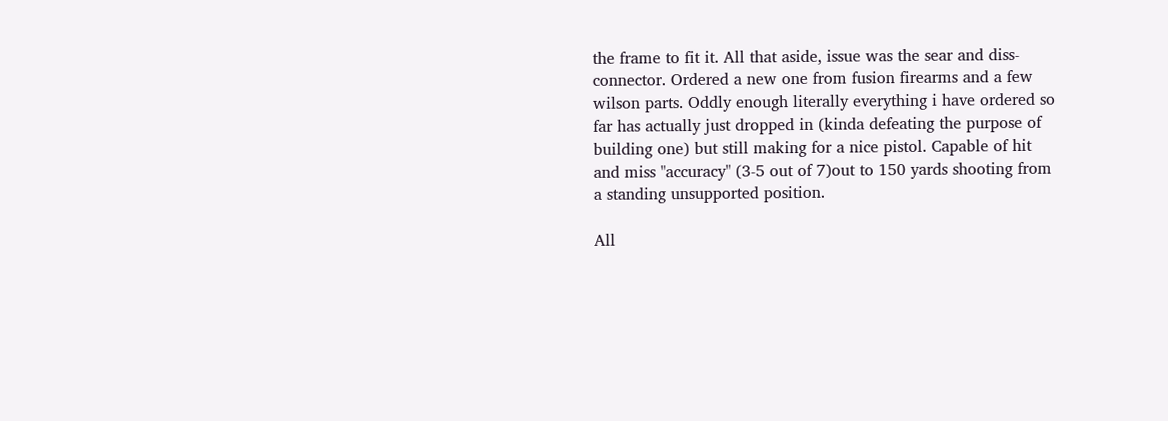the frame to fit it. All that aside, issue was the sear and diss-connector. Ordered a new one from fusion firearms and a few wilson parts. Oddly enough literally everything i have ordered so far has actually just dropped in (kinda defeating the purpose of building one) but still making for a nice pistol. Capable of hit and miss "accuracy" (3-5 out of 7)out to 150 yards shooting from a standing unsupported position.

All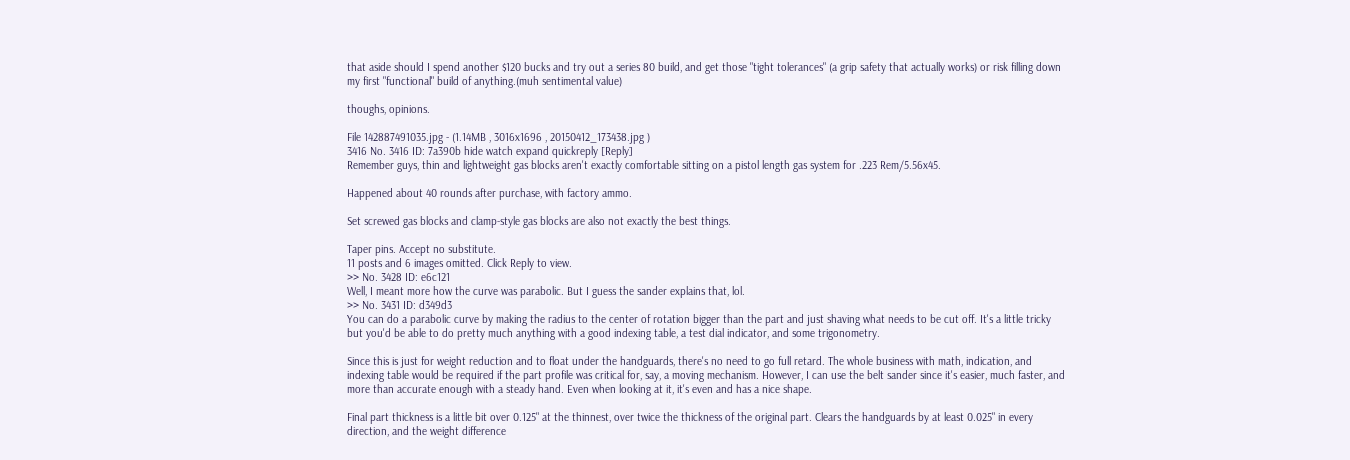that aside should I spend another $120 bucks and try out a series 80 build, and get those "tight tolerances" (a grip safety that actually works) or risk filling down my first "functional" build of anything.(muh sentimental value)

thoughs, opinions.

File 142887491035.jpg - (1.14MB , 3016x1696 , 20150412_173438.jpg )
3416 No. 3416 ID: 7a390b hide watch expand quickreply [Reply]
Remember guys, thin and lightweight gas blocks aren't exactly comfortable sitting on a pistol length gas system for .223 Rem/5.56x45.

Happened about 40 rounds after purchase, with factory ammo.

Set screwed gas blocks and clamp-style gas blocks are also not exactly the best things.

Taper pins. Accept no substitute.
11 posts and 6 images omitted. Click Reply to view.
>> No. 3428 ID: e6c121
Well, I meant more how the curve was parabolic. But I guess the sander explains that, lol.
>> No. 3431 ID: d349d3
You can do a parabolic curve by making the radius to the center of rotation bigger than the part and just shaving what needs to be cut off. It's a little tricky but you'd be able to do pretty much anything with a good indexing table, a test dial indicator, and some trigonometry.

Since this is just for weight reduction and to float under the handguards, there's no need to go full retard. The whole business with math, indication, and indexing table would be required if the part profile was critical for, say, a moving mechanism. However, I can use the belt sander since it's easier, much faster, and more than accurate enough with a steady hand. Even when looking at it, it's even and has a nice shape.

Final part thickness is a little bit over 0.125" at the thinnest, over twice the thickness of the original part. Clears the handguards by at least 0.025" in every direction, and the weight difference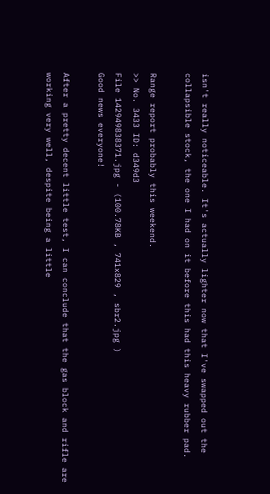isn't really noticeable. It's actually lighter now that I've swapped out the collapsible stock, the one I had on it before this had this heavy rubber pad.

Range report probably this weekend.
>> No. 3433 ID: d349d3
File 142949838371.jpg - (100.78KB , 741x829 , sbr2.jpg )
Good news everyone!

After a pretty decent little test, I can conclude that the gas block and rifle are working very well, despite being a little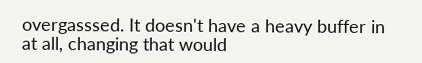overgasssed. It doesn't have a heavy buffer in at all, changing that would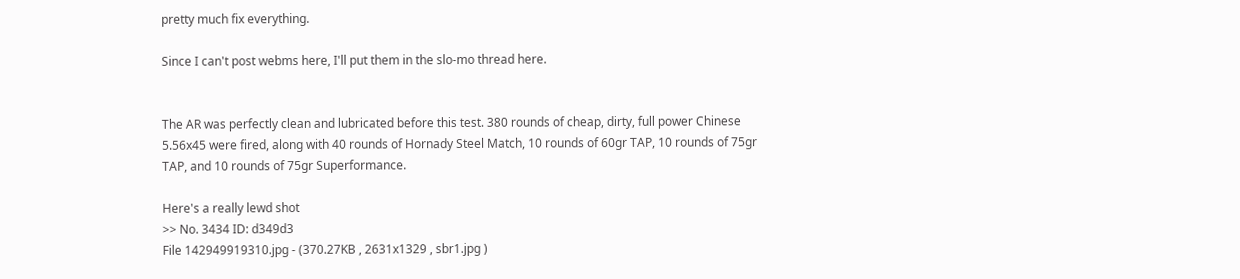pretty much fix everything.

Since I can't post webms here, I'll put them in the slo-mo thread here.


The AR was perfectly clean and lubricated before this test. 380 rounds of cheap, dirty, full power Chinese 5.56x45 were fired, along with 40 rounds of Hornady Steel Match, 10 rounds of 60gr TAP, 10 rounds of 75gr TAP, and 10 rounds of 75gr Superformance.

Here's a really lewd shot
>> No. 3434 ID: d349d3
File 142949919310.jpg - (370.27KB , 2631x1329 , sbr1.jpg )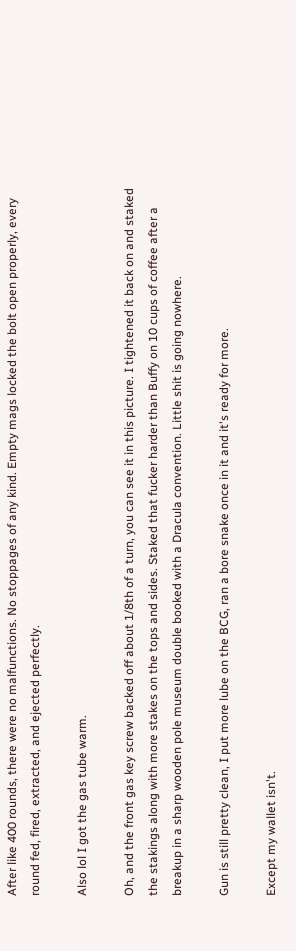After like 400 rounds, there were no malfunctions. No stoppages of any kind. Empty mags locked the bolt open properly, every round fed, fired, extracted, and ejected perfectly.

Also lol I got the gas tube warm.

Oh, and the front gas key screw backed off about 1/8th of a turn, you can see it in this picture. I tightened it back on and staked the stakings along with more stakes on the tops and sides. Staked that fucker harder than Buffy on 10 cups of coffee after a breakup in a sharp wooden pole museum double booked with a Dracula convention. Little shit is going nowhere.

Gun is still pretty clean, I put more lube on the BCG, ran a bore snake once in it and it's ready for more.

Except my wallet isn't.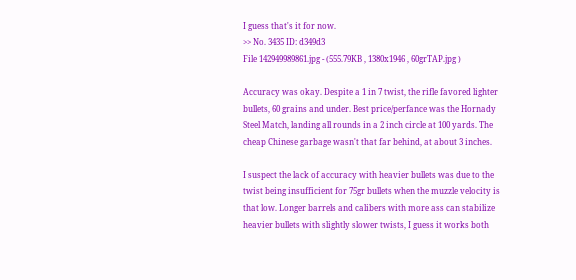I guess that's it for now.
>> No. 3435 ID: d349d3
File 142949989861.jpg - (555.79KB , 1380x1946 , 60grTAP.jpg )

Accuracy was okay. Despite a 1 in 7 twist, the rifle favored lighter bullets, 60 grains and under. Best price/perfance was the Hornady Steel Match, landing all rounds in a 2 inch circle at 100 yards. The cheap Chinese garbage wasn't that far behind, at about 3 inches.

I suspect the lack of accuracy with heavier bullets was due to the twist being insufficient for 75gr bullets when the muzzle velocity is that low. Longer barrels and calibers with more ass can stabilize heavier bullets with slightly slower twists, I guess it works both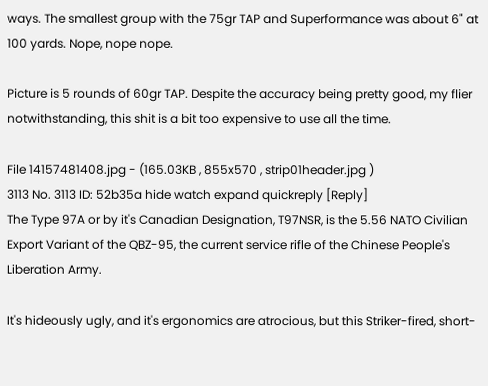ways. The smallest group with the 75gr TAP and Superformance was about 6" at 100 yards. Nope, nope nope.

Picture is 5 rounds of 60gr TAP. Despite the accuracy being pretty good, my flier notwithstanding, this shit is a bit too expensive to use all the time.

File 14157481408.jpg - (165.03KB , 855x570 , strip01header.jpg )
3113 No. 3113 ID: 52b35a hide watch expand quickreply [Reply]
The Type 97A or by it's Canadian Designation, T97NSR, is the 5.56 NATO Civilian Export Variant of the QBZ-95, the current service rifle of the Chinese People's Liberation Army.

It's hideously ugly, and it's ergonomics are atrocious, but this Striker-fired, short-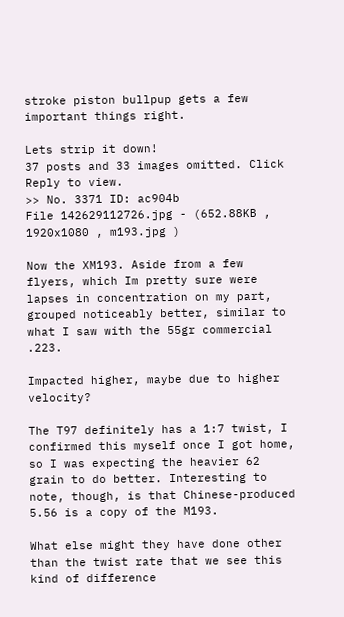stroke piston bullpup gets a few important things right.

Lets strip it down!
37 posts and 33 images omitted. Click Reply to view.
>> No. 3371 ID: ac904b
File 142629112726.jpg - (652.88KB , 1920x1080 , m193.jpg )

Now the XM193. Aside from a few flyers, which Im pretty sure were lapses in concentration on my part, grouped noticeably better, similar to what I saw with the 55gr commercial .223.

Impacted higher, maybe due to higher velocity?

The T97 definitely has a 1:7 twist, I confirmed this myself once I got home, so I was expecting the heavier 62 grain to do better. Interesting to note, though, is that Chinese-produced 5.56 is a copy of the M193.

What else might they have done other than the twist rate that we see this kind of difference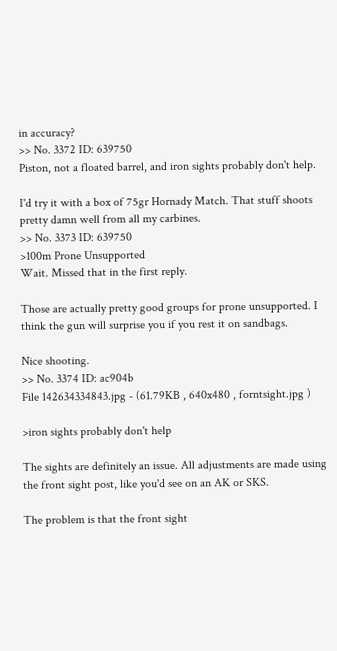in accuracy?
>> No. 3372 ID: 639750
Piston, not a floated barrel, and iron sights probably don't help.

I'd try it with a box of 75gr Hornady Match. That stuff shoots pretty damn well from all my carbines.
>> No. 3373 ID: 639750
>100m Prone Unsupported
Wait. Missed that in the first reply.

Those are actually pretty good groups for prone unsupported. I think the gun will surprise you if you rest it on sandbags.

Nice shooting.
>> No. 3374 ID: ac904b
File 142634334843.jpg - (61.79KB , 640x480 , forntsight.jpg )

>iron sights probably don't help

The sights are definitely an issue. All adjustments are made using the front sight post, like you'd see on an AK or SKS.

The problem is that the front sight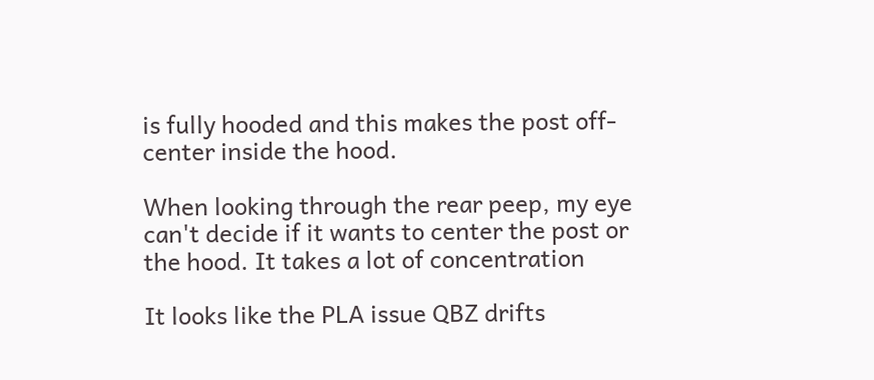is fully hooded and this makes the post off-center inside the hood.

When looking through the rear peep, my eye can't decide if it wants to center the post or the hood. It takes a lot of concentration

It looks like the PLA issue QBZ drifts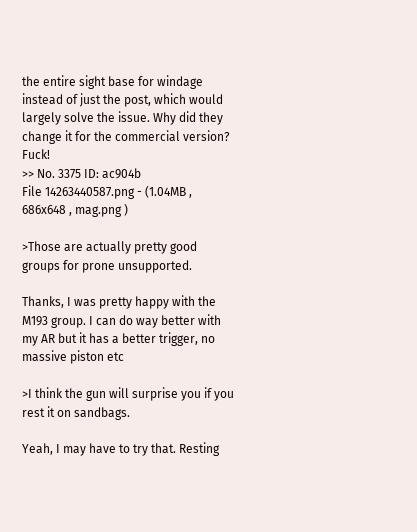the entire sight base for windage instead of just the post, which would largely solve the issue. Why did they change it for the commercial version? Fuck!
>> No. 3375 ID: ac904b
File 14263440587.png - (1.04MB , 686x648 , mag.png )

>Those are actually pretty good groups for prone unsupported.

Thanks, I was pretty happy with the M193 group. I can do way better with my AR but it has a better trigger, no massive piston etc

>I think the gun will surprise you if you rest it on sandbags.

Yeah, I may have to try that. Resting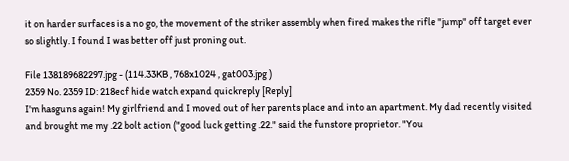it on harder surfaces is a no go, the movement of the striker assembly when fired makes the rifle "jump" off target ever so slightly. I found I was better off just proning out.

File 138189682297.jpg - (114.33KB , 768x1024 , gat003.jpg )
2359 No. 2359 ID: 218ecf hide watch expand quickreply [Reply]
I'm hasguns again! My girlfriend and I moved out of her parents place and into an apartment. My dad recently visited and brought me my .22 bolt action ("good luck getting .22." said the funstore proprietor. "You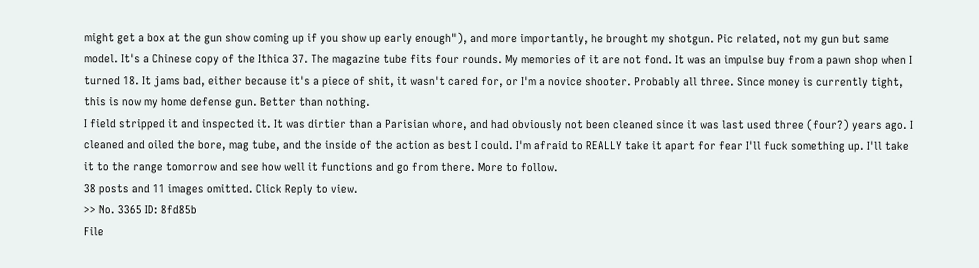might get a box at the gun show coming up if you show up early enough"), and more importantly, he brought my shotgun. Pic related, not my gun but same model. It's a Chinese copy of the Ithica 37. The magazine tube fits four rounds. My memories of it are not fond. It was an impulse buy from a pawn shop when I turned 18. It jams bad, either because it's a piece of shit, it wasn't cared for, or I'm a novice shooter. Probably all three. Since money is currently tight, this is now my home defense gun. Better than nothing.
I field stripped it and inspected it. It was dirtier than a Parisian whore, and had obviously not been cleaned since it was last used three (four?) years ago. I cleaned and oiled the bore, mag tube, and the inside of the action as best I could. I'm afraid to REALLY take it apart for fear I'll fuck something up. I'll take it to the range tomorrow and see how well it functions and go from there. More to follow.
38 posts and 11 images omitted. Click Reply to view.
>> No. 3365 ID: 8fd85b
File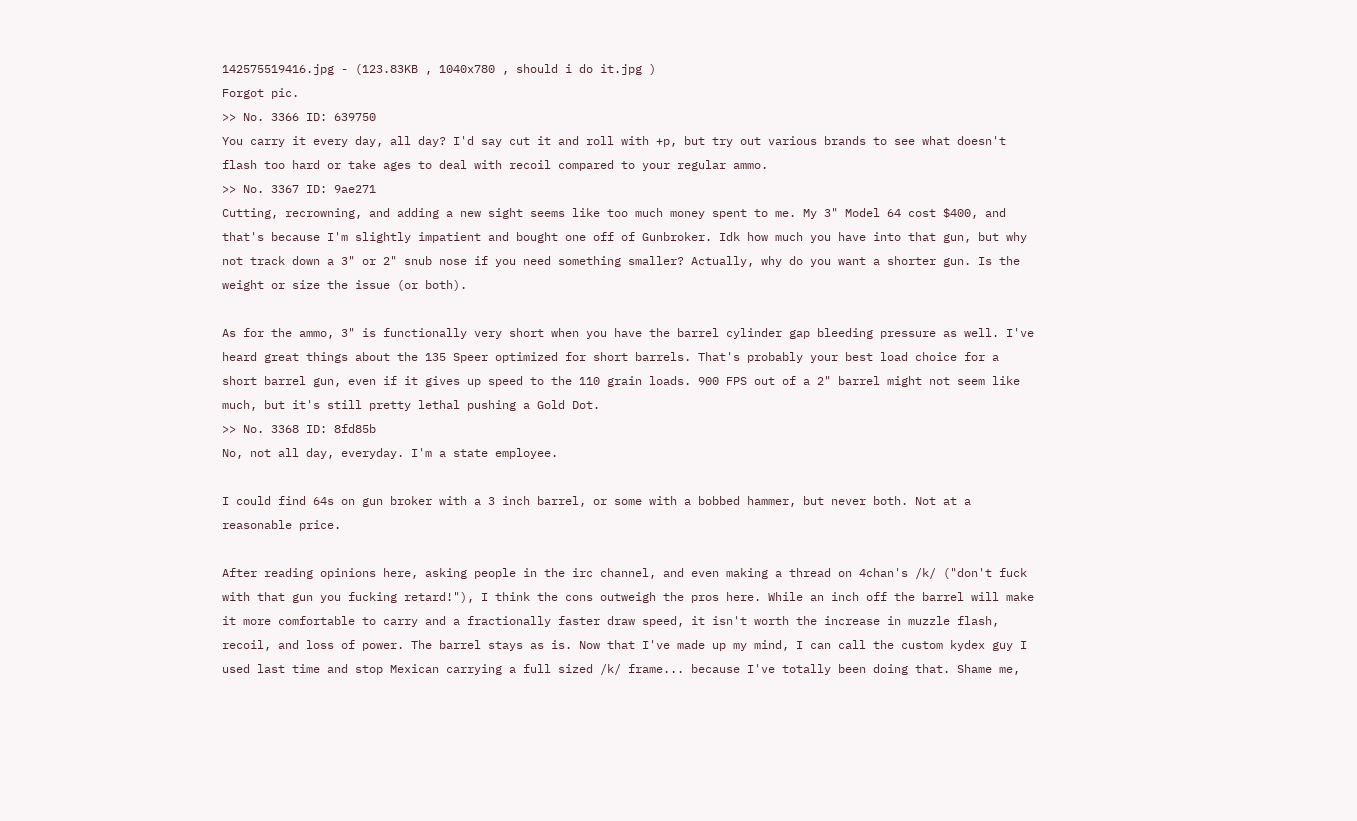142575519416.jpg - (123.83KB , 1040x780 , should i do it.jpg )
Forgot pic.
>> No. 3366 ID: 639750
You carry it every day, all day? I'd say cut it and roll with +p, but try out various brands to see what doesn't flash too hard or take ages to deal with recoil compared to your regular ammo.
>> No. 3367 ID: 9ae271
Cutting, recrowning, and adding a new sight seems like too much money spent to me. My 3" Model 64 cost $400, and that's because I'm slightly impatient and bought one off of Gunbroker. Idk how much you have into that gun, but why not track down a 3" or 2" snub nose if you need something smaller? Actually, why do you want a shorter gun. Is the weight or size the issue (or both).

As for the ammo, 3" is functionally very short when you have the barrel cylinder gap bleeding pressure as well. I've heard great things about the 135 Speer optimized for short barrels. That's probably your best load choice for a short barrel gun, even if it gives up speed to the 110 grain loads. 900 FPS out of a 2" barrel might not seem like much, but it's still pretty lethal pushing a Gold Dot.
>> No. 3368 ID: 8fd85b
No, not all day, everyday. I'm a state employee.

I could find 64s on gun broker with a 3 inch barrel, or some with a bobbed hammer, but never both. Not at a reasonable price.

After reading opinions here, asking people in the irc channel, and even making a thread on 4chan's /k/ ("don't fuck with that gun you fucking retard!"), I think the cons outweigh the pros here. While an inch off the barrel will make it more comfortable to carry and a fractionally faster draw speed, it isn't worth the increase in muzzle flash, recoil, and loss of power. The barrel stays as is. Now that I've made up my mind, I can call the custom kydex guy I used last time and stop Mexican carrying a full sized /k/ frame... because I've totally been doing that. Shame me,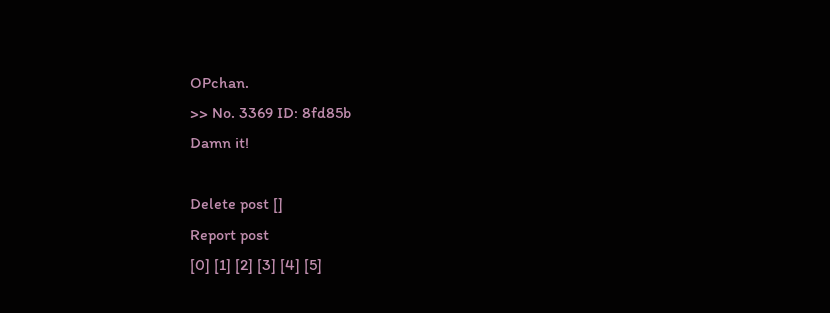OPchan.
>> No. 3369 ID: 8fd85b
Damn it!

Delete post []
Report post
[0] [1] [2] [3] [4] [5]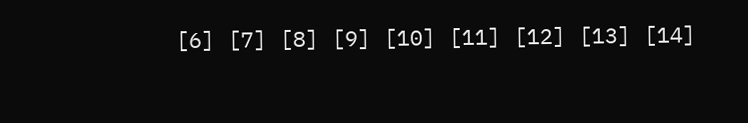[6] [7] [8] [9] [10] [11] [12] [13] [14]